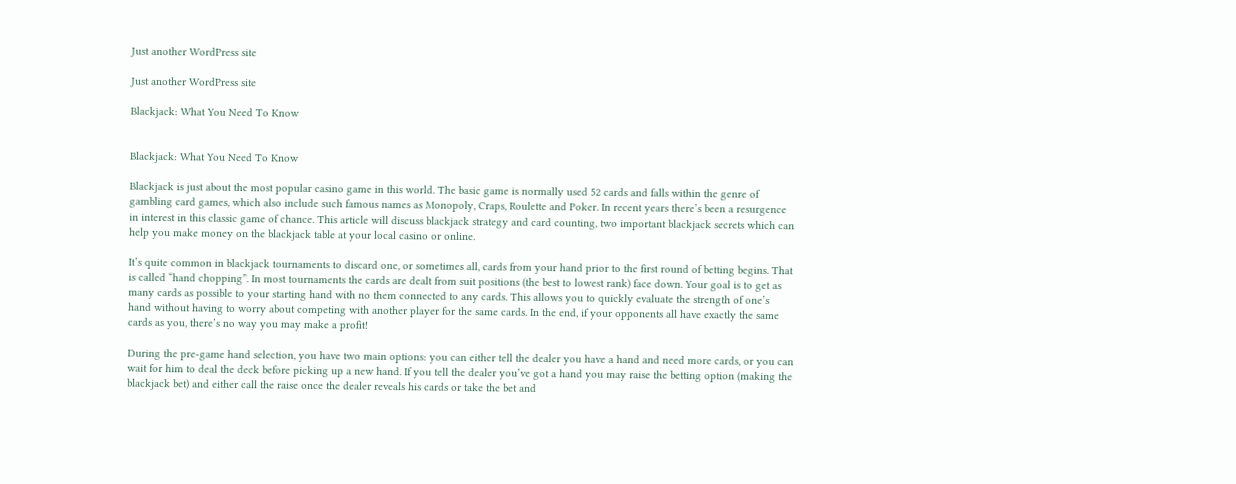Just another WordPress site

Just another WordPress site

Blackjack: What You Need To Know


Blackjack: What You Need To Know

Blackjack is just about the most popular casino game in this world. The basic game is normally used 52 cards and falls within the genre of gambling card games, which also include such famous names as Monopoly, Craps, Roulette and Poker. In recent years there’s been a resurgence in interest in this classic game of chance. This article will discuss blackjack strategy and card counting, two important blackjack secrets which can help you make money on the blackjack table at your local casino or online.

It’s quite common in blackjack tournaments to discard one, or sometimes all, cards from your hand prior to the first round of betting begins. That is called “hand chopping”. In most tournaments the cards are dealt from suit positions (the best to lowest rank) face down. Your goal is to get as many cards as possible to your starting hand with no them connected to any cards. This allows you to quickly evaluate the strength of one’s hand without having to worry about competing with another player for the same cards. In the end, if your opponents all have exactly the same cards as you, there’s no way you may make a profit!

During the pre-game hand selection, you have two main options: you can either tell the dealer you have a hand and need more cards, or you can wait for him to deal the deck before picking up a new hand. If you tell the dealer you’ve got a hand you may raise the betting option (making the blackjack bet) and either call the raise once the dealer reveals his cards or take the bet and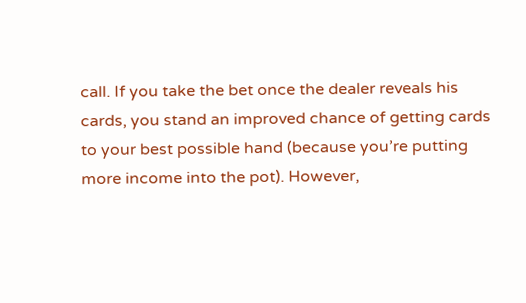call. If you take the bet once the dealer reveals his cards, you stand an improved chance of getting cards to your best possible hand (because you’re putting more income into the pot). However,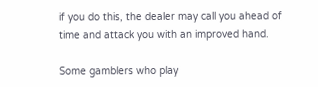if you do this, the dealer may call you ahead of time and attack you with an improved hand.

Some gamblers who play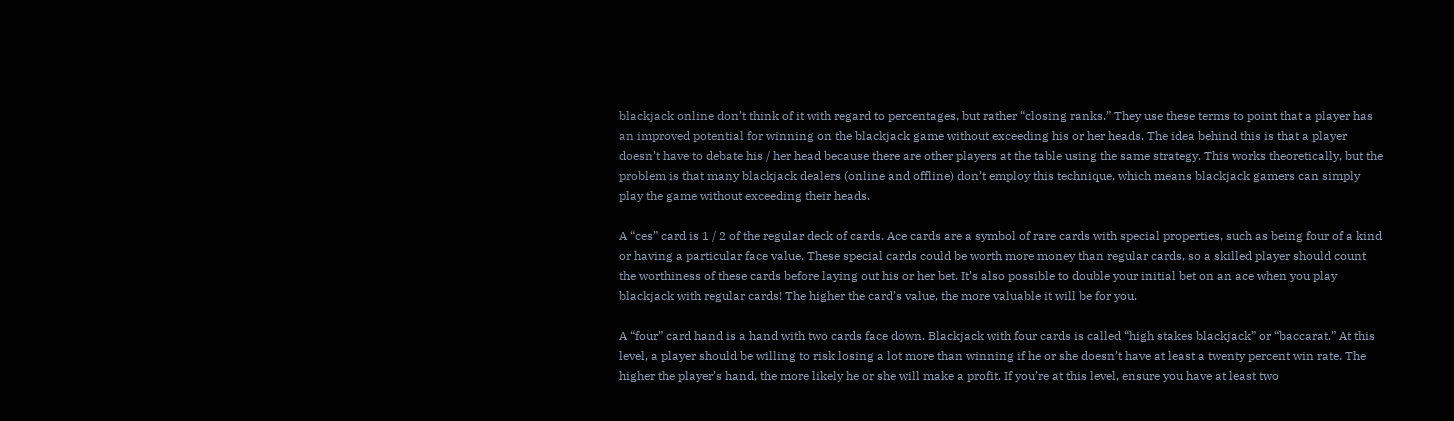blackjack online don’t think of it with regard to percentages, but rather “closing ranks.” They use these terms to point that a player has an improved potential for winning on the blackjack game without exceeding his or her heads. The idea behind this is that a player doesn’t have to debate his / her head because there are other players at the table using the same strategy. This works theoretically, but the problem is that many blackjack dealers (online and offline) don’t employ this technique, which means blackjack gamers can simply play the game without exceeding their heads.

A “ces” card is 1 / 2 of the regular deck of cards. Ace cards are a symbol of rare cards with special properties, such as being four of a kind or having a particular face value. These special cards could be worth more money than regular cards, so a skilled player should count the worthiness of these cards before laying out his or her bet. It’s also possible to double your initial bet on an ace when you play blackjack with regular cards! The higher the card’s value, the more valuable it will be for you.

A “four” card hand is a hand with two cards face down. Blackjack with four cards is called “high stakes blackjack” or “baccarat.” At this level, a player should be willing to risk losing a lot more than winning if he or she doesn’t have at least a twenty percent win rate. The higher the player’s hand, the more likely he or she will make a profit. If you’re at this level, ensure you have at least two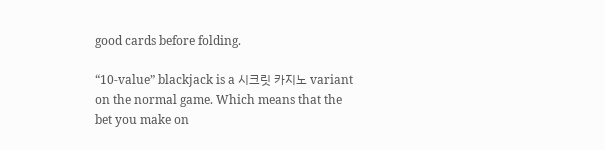good cards before folding.

“10-value” blackjack is a 시크릿 카지노 variant on the normal game. Which means that the bet you make on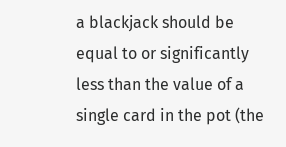a blackjack should be equal to or significantly less than the value of a single card in the pot (the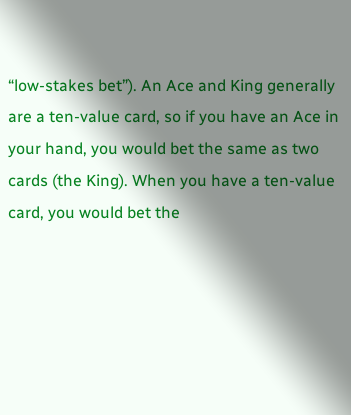“low-stakes bet”). An Ace and King generally are a ten-value card, so if you have an Ace in your hand, you would bet the same as two cards (the King). When you have a ten-value card, you would bet the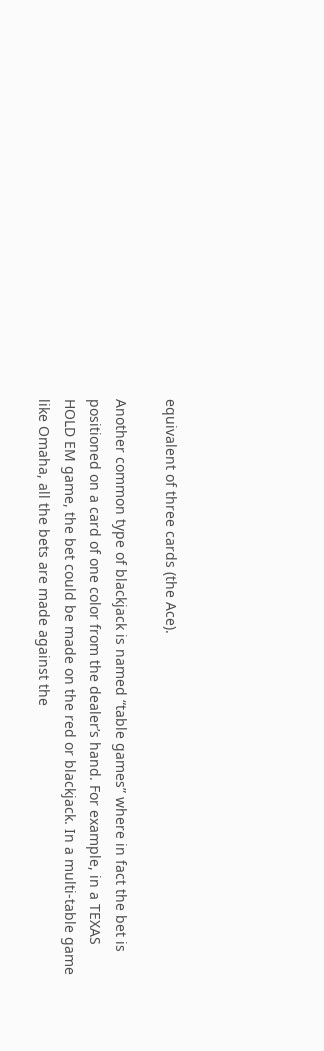equivalent of three cards (the Ace).

Another common type of blackjack is named “table games” where in fact the bet is positioned on a card of one color from the dealer’s hand. For example, in a TEXAS HOLD EM game, the bet could be made on the red or blackjack. In a multi-table game like Omaha, all the bets are made against the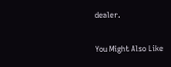dealer.

You Might Also Like